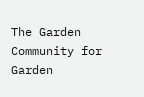The Garden Community for Garden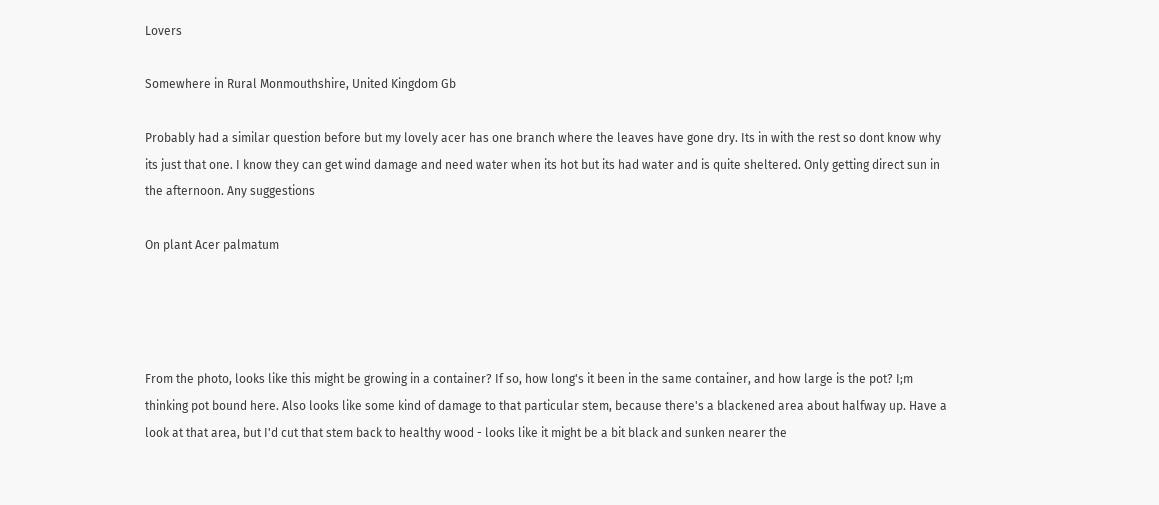Lovers

Somewhere in Rural Monmouthshire, United Kingdom Gb

Probably had a similar question before but my lovely acer has one branch where the leaves have gone dry. Its in with the rest so dont know why its just that one. I know they can get wind damage and need water when its hot but its had water and is quite sheltered. Only getting direct sun in the afternoon. Any suggestions

On plant Acer palmatum




From the photo, looks like this might be growing in a container? If so, how long's it been in the same container, and how large is the pot? I;m thinking pot bound here. Also looks like some kind of damage to that particular stem, because there's a blackened area about halfway up. Have a look at that area, but I'd cut that stem back to healthy wood - looks like it might be a bit black and sunken nearer the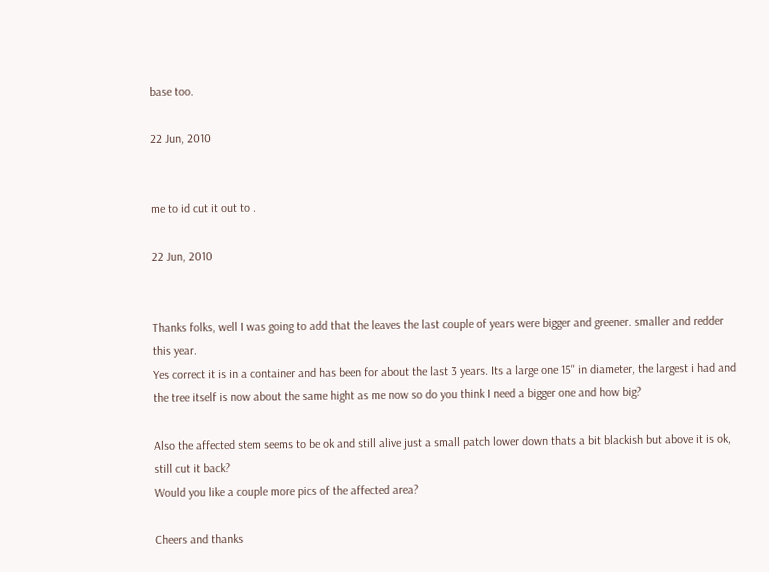base too.

22 Jun, 2010


me to id cut it out to .

22 Jun, 2010


Thanks folks, well I was going to add that the leaves the last couple of years were bigger and greener. smaller and redder this year.
Yes correct it is in a container and has been for about the last 3 years. Its a large one 15'' in diameter, the largest i had and the tree itself is now about the same hight as me now so do you think I need a bigger one and how big?

Also the affected stem seems to be ok and still alive just a small patch lower down thats a bit blackish but above it is ok, still cut it back?
Would you like a couple more pics of the affected area?

Cheers and thanks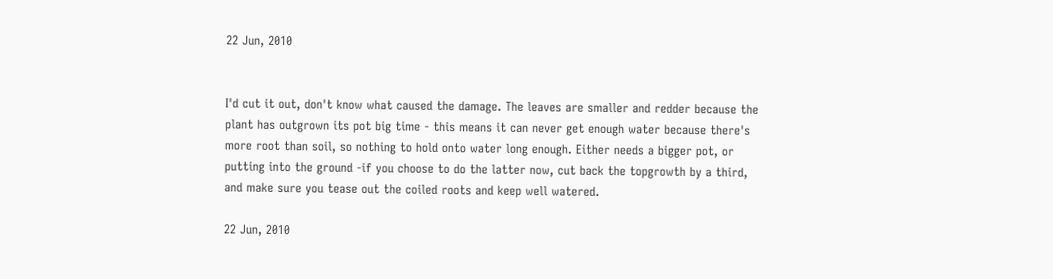22 Jun, 2010


I'd cut it out, don't know what caused the damage. The leaves are smaller and redder because the plant has outgrown its pot big time - this means it can never get enough water because there's more root than soil, so nothing to hold onto water long enough. Either needs a bigger pot, or putting into the ground -if you choose to do the latter now, cut back the topgrowth by a third, and make sure you tease out the coiled roots and keep well watered.

22 Jun, 2010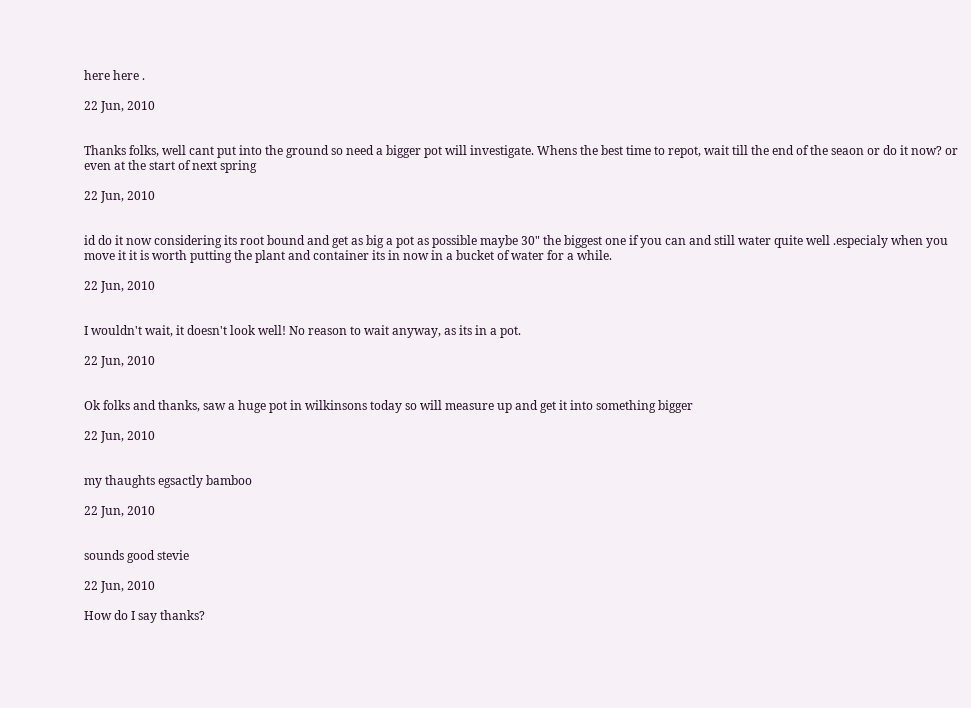here here .

22 Jun, 2010


Thanks folks, well cant put into the ground so need a bigger pot will investigate. Whens the best time to repot, wait till the end of the seaon or do it now? or even at the start of next spring

22 Jun, 2010


id do it now considering its root bound and get as big a pot as possible maybe 30" the biggest one if you can and still water quite well .especialy when you move it it is worth putting the plant and container its in now in a bucket of water for a while.

22 Jun, 2010


I wouldn't wait, it doesn't look well! No reason to wait anyway, as its in a pot.

22 Jun, 2010


Ok folks and thanks, saw a huge pot in wilkinsons today so will measure up and get it into something bigger

22 Jun, 2010


my thaughts egsactly bamboo

22 Jun, 2010


sounds good stevie

22 Jun, 2010

How do I say thanks?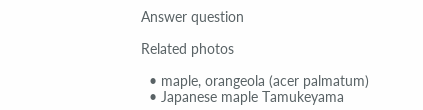Answer question

Related photos

  • maple, orangeola (acer palmatum)
  • Japanese maple Tamukeyama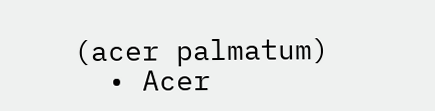(acer palmatum)
  • Acer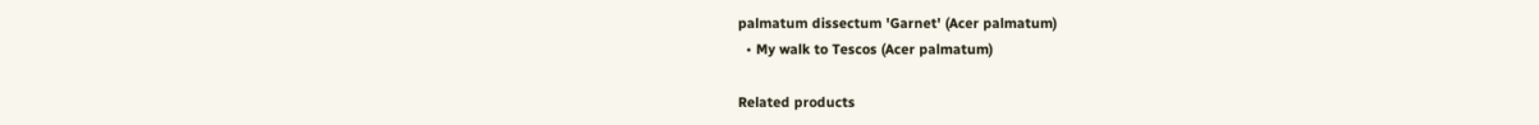palmatum dissectum 'Garnet' (Acer palmatum)
  • My walk to Tescos (Acer palmatum)

Related products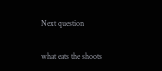Next question

what eats the shoots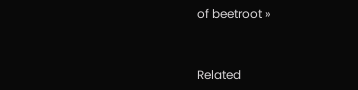of beetroot »


Related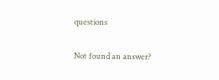questions

Not found an answer?